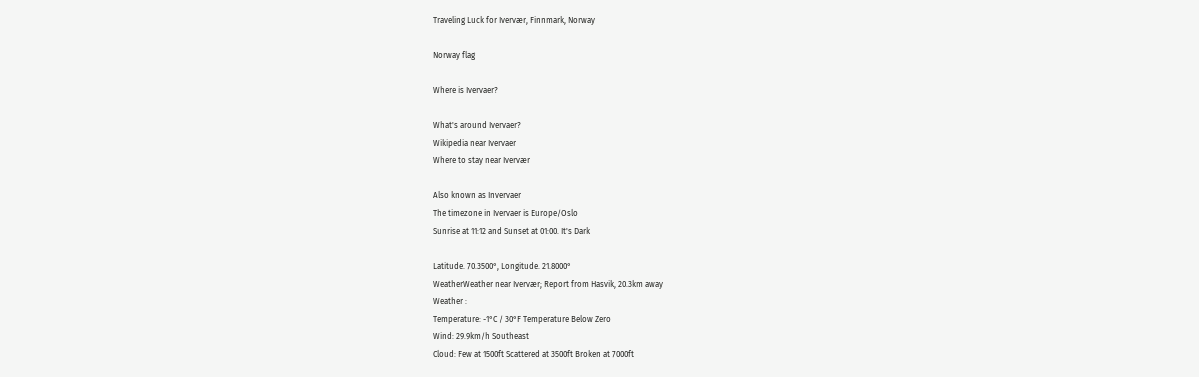Traveling Luck for Ivervær, Finnmark, Norway

Norway flag

Where is Ivervaer?

What's around Ivervaer?
Wikipedia near Ivervaer
Where to stay near Ivervær

Also known as Invervaer
The timezone in Ivervaer is Europe/Oslo
Sunrise at 11:12 and Sunset at 01:00. It's Dark

Latitude. 70.3500°, Longitude. 21.8000°
WeatherWeather near Ivervær; Report from Hasvik, 20.3km away
Weather :
Temperature: -1°C / 30°F Temperature Below Zero
Wind: 29.9km/h Southeast
Cloud: Few at 1500ft Scattered at 3500ft Broken at 7000ft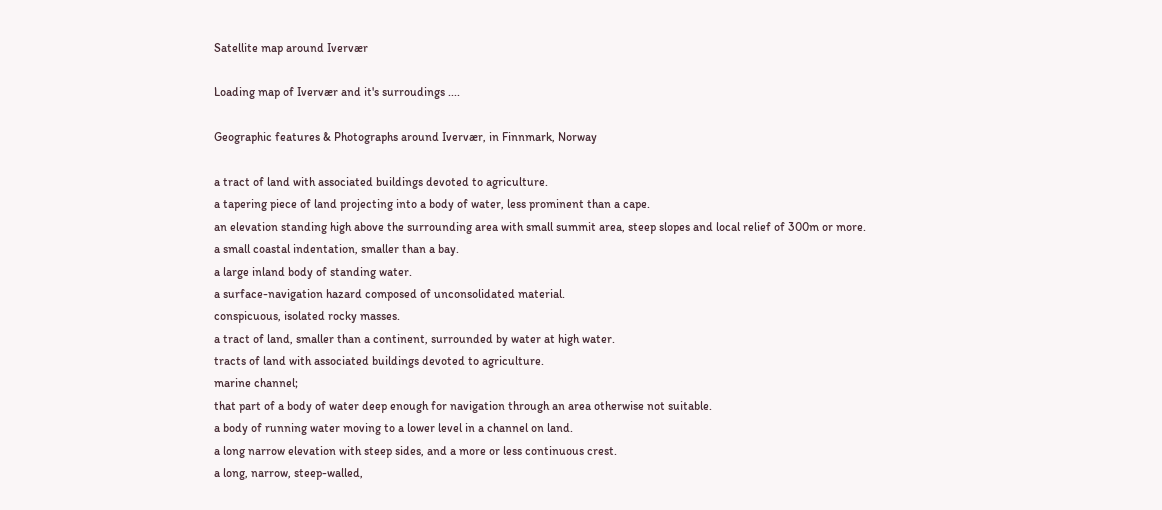Satellite map around Ivervær

Loading map of Ivervær and it's surroudings ....

Geographic features & Photographs around Ivervær, in Finnmark, Norway

a tract of land with associated buildings devoted to agriculture.
a tapering piece of land projecting into a body of water, less prominent than a cape.
an elevation standing high above the surrounding area with small summit area, steep slopes and local relief of 300m or more.
a small coastal indentation, smaller than a bay.
a large inland body of standing water.
a surface-navigation hazard composed of unconsolidated material.
conspicuous, isolated rocky masses.
a tract of land, smaller than a continent, surrounded by water at high water.
tracts of land with associated buildings devoted to agriculture.
marine channel;
that part of a body of water deep enough for navigation through an area otherwise not suitable.
a body of running water moving to a lower level in a channel on land.
a long narrow elevation with steep sides, and a more or less continuous crest.
a long, narrow, steep-walled,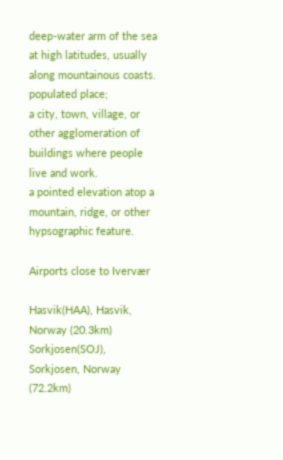deep-water arm of the sea at high latitudes, usually along mountainous coasts.
populated place;
a city, town, village, or other agglomeration of buildings where people live and work.
a pointed elevation atop a mountain, ridge, or other hypsographic feature.

Airports close to Ivervær

Hasvik(HAA), Hasvik, Norway (20.3km)
Sorkjosen(SOJ), Sorkjosen, Norway (72.2km)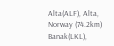Alta(ALF), Alta, Norway (74.2km)
Banak(LKL),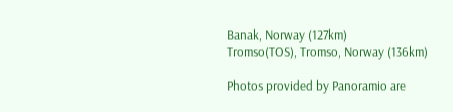Banak, Norway (127km)
Tromso(TOS), Tromso, Norway (136km)

Photos provided by Panoramio are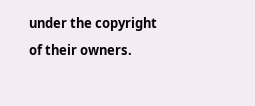under the copyright of their owners.